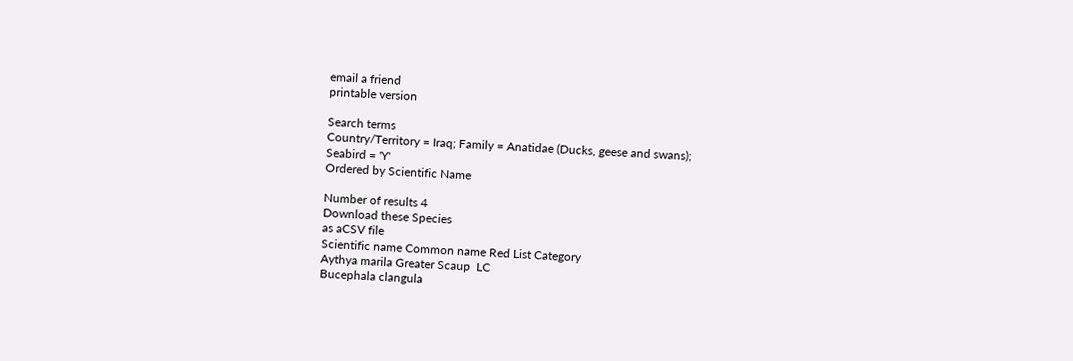email a friend
printable version

Search terms
Country/Territory = Iraq; Family = Anatidae (Ducks, geese and swans);
Seabird = 'Y'
Ordered by Scientific Name

Number of results 4
Download these Species
as aCSV file
Scientific name Common name Red List Category
Aythya marila Greater Scaup  LC
Bucephala clangula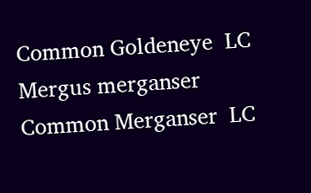Common Goldeneye  LC
Mergus merganser Common Merganser  LC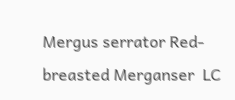Mergus serrator Red-breasted Merganser  LC